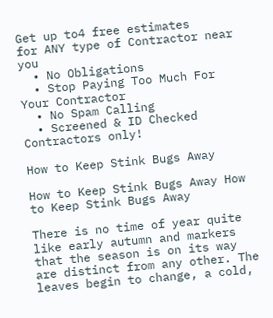Get up to4 free estimates
for ANY type of Contractor near you
  • No Obligations
  • Stop Paying Too Much For Your Contractor
  • No Spam Calling
  • Screened & ID Checked Contractors only!

How to Keep Stink Bugs Away

How to Keep Stink Bugs Away How to Keep Stink Bugs Away

There is no time of year quite like early autumn and markers that the season is on its way are distinct from any other. The leaves begin to change, a cold,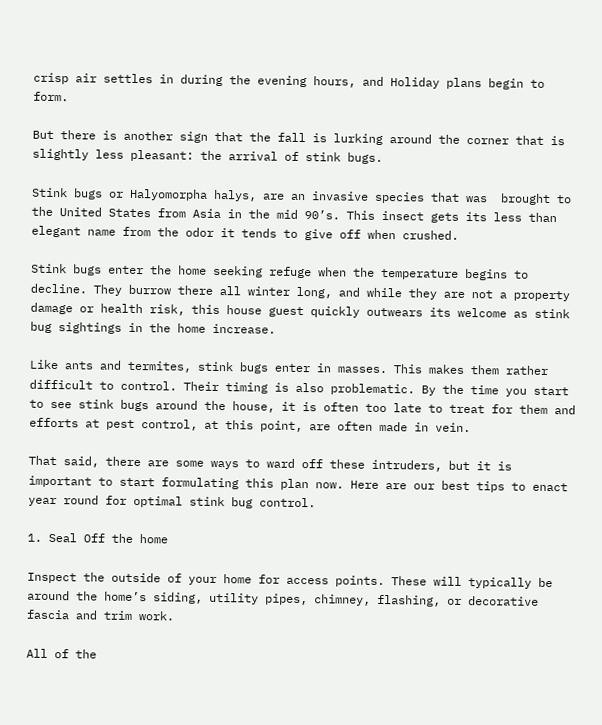crisp air settles in during the evening hours, and Holiday plans begin to form.

But there is another sign that the fall is lurking around the corner that is slightly less pleasant: the arrival of stink bugs.

Stink bugs or Halyomorpha halys, are an invasive species that was  brought to the United States from Asia in the mid 90’s. This insect gets its less than elegant name from the odor it tends to give off when crushed.

Stink bugs enter the home seeking refuge when the temperature begins to decline. They burrow there all winter long, and while they are not a property damage or health risk, this house guest quickly outwears its welcome as stink bug sightings in the home increase.

Like ants and termites, stink bugs enter in masses. This makes them rather difficult to control. Their timing is also problematic. By the time you start to see stink bugs around the house, it is often too late to treat for them and efforts at pest control, at this point, are often made in vein.

That said, there are some ways to ward off these intruders, but it is important to start formulating this plan now. Here are our best tips to enact year round for optimal stink bug control.

1. Seal Off the home

Inspect the outside of your home for access points. These will typically be around the home’s siding, utility pipes, chimney, flashing, or decorative fascia and trim work.

All of the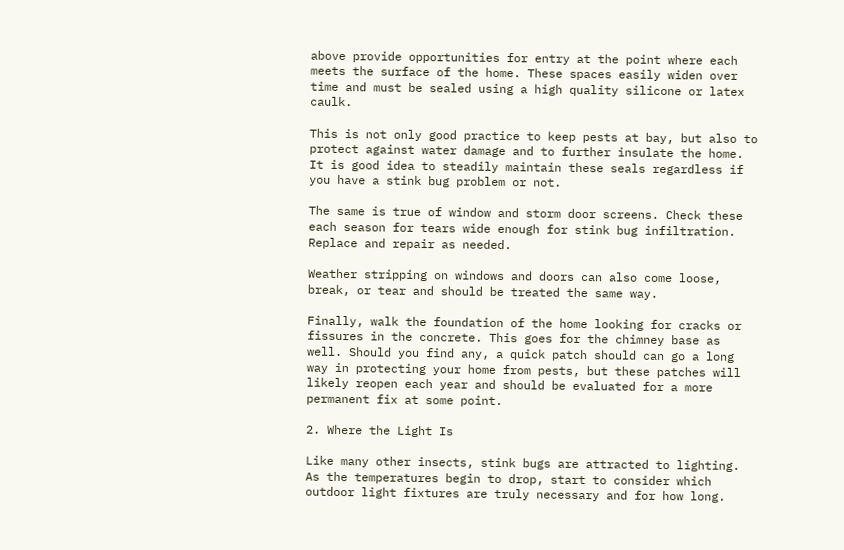above provide opportunities for entry at the point where each meets the surface of the home. These spaces easily widen over time and must be sealed using a high quality silicone or latex caulk.

This is not only good practice to keep pests at bay, but also to protect against water damage and to further insulate the home. It is good idea to steadily maintain these seals regardless if you have a stink bug problem or not.

The same is true of window and storm door screens. Check these each season for tears wide enough for stink bug infiltration. Replace and repair as needed.

Weather stripping on windows and doors can also come loose, break, or tear and should be treated the same way.

Finally, walk the foundation of the home looking for cracks or fissures in the concrete. This goes for the chimney base as well. Should you find any, a quick patch should can go a long way in protecting your home from pests, but these patches will likely reopen each year and should be evaluated for a more permanent fix at some point.

2. Where the Light Is

Like many other insects, stink bugs are attracted to lighting. As the temperatures begin to drop, start to consider which outdoor light fixtures are truly necessary and for how long.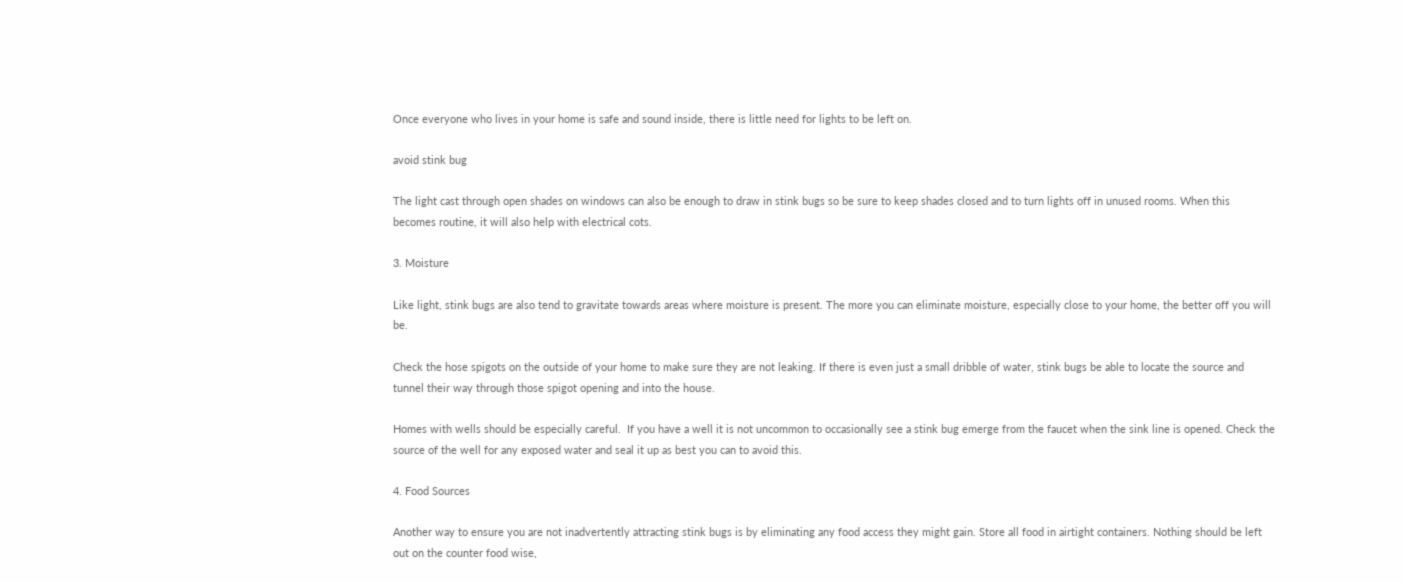Once everyone who lives in your home is safe and sound inside, there is little need for lights to be left on.

avoid stink bug

The light cast through open shades on windows can also be enough to draw in stink bugs so be sure to keep shades closed and to turn lights off in unused rooms. When this becomes routine, it will also help with electrical cots.

3. Moisture

Like light, stink bugs are also tend to gravitate towards areas where moisture is present. The more you can eliminate moisture, especially close to your home, the better off you will be.

Check the hose spigots on the outside of your home to make sure they are not leaking. If there is even just a small dribble of water, stink bugs be able to locate the source and tunnel their way through those spigot opening and into the house.

Homes with wells should be especially careful.  If you have a well it is not uncommon to occasionally see a stink bug emerge from the faucet when the sink line is opened. Check the source of the well for any exposed water and seal it up as best you can to avoid this.

4. Food Sources

Another way to ensure you are not inadvertently attracting stink bugs is by eliminating any food access they might gain. Store all food in airtight containers. Nothing should be left out on the counter food wise,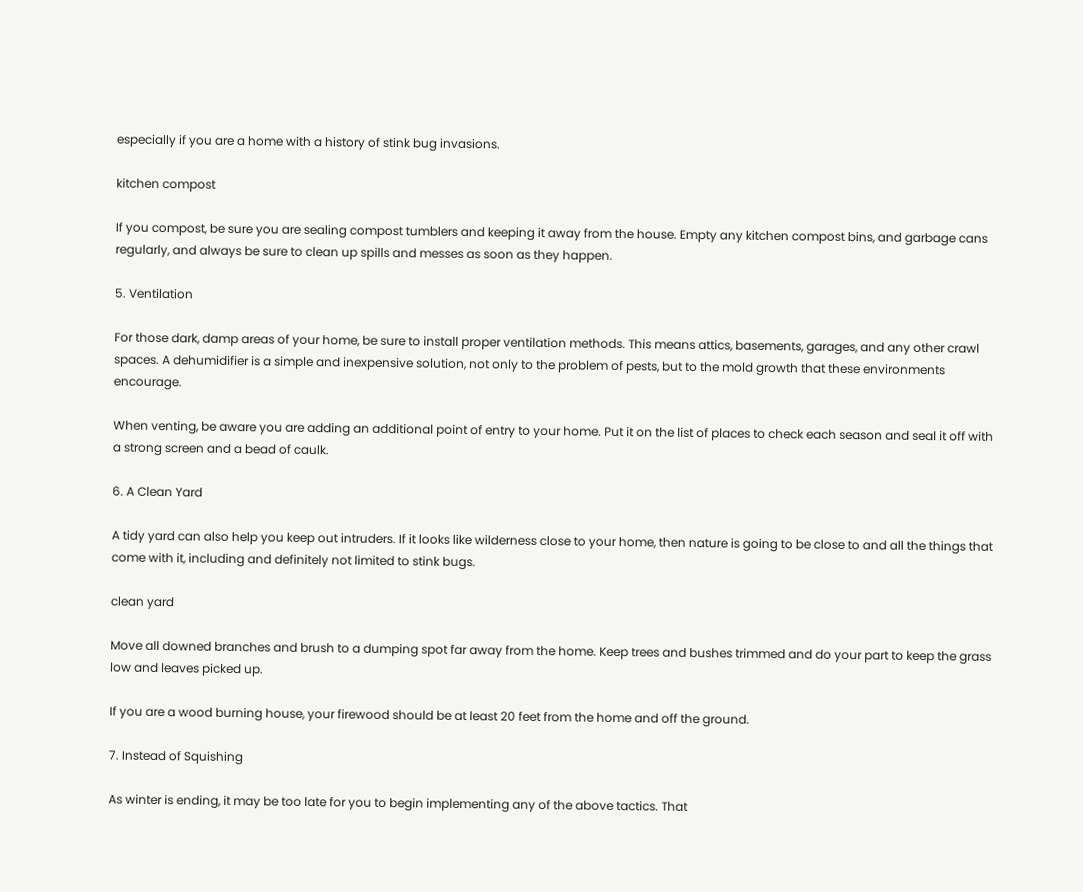especially if you are a home with a history of stink bug invasions.

kitchen compost

If you compost, be sure you are sealing compost tumblers and keeping it away from the house. Empty any kitchen compost bins, and garbage cans regularly, and always be sure to clean up spills and messes as soon as they happen.

5. Ventilation

For those dark, damp areas of your home, be sure to install proper ventilation methods. This means attics, basements, garages, and any other crawl spaces. A dehumidifier is a simple and inexpensive solution, not only to the problem of pests, but to the mold growth that these environments encourage.

When venting, be aware you are adding an additional point of entry to your home. Put it on the list of places to check each season and seal it off with a strong screen and a bead of caulk.

6. A Clean Yard

A tidy yard can also help you keep out intruders. If it looks like wilderness close to your home, then nature is going to be close to and all the things that come with it, including and definitely not limited to stink bugs.

clean yard

Move all downed branches and brush to a dumping spot far away from the home. Keep trees and bushes trimmed and do your part to keep the grass low and leaves picked up.

If you are a wood burning house, your firewood should be at least 20 feet from the home and off the ground.

7. Instead of Squishing

As winter is ending, it may be too late for you to begin implementing any of the above tactics. That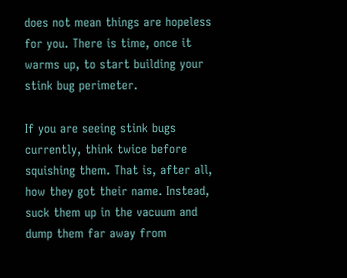does not mean things are hopeless for you. There is time, once it warms up, to start building your stink bug perimeter.

If you are seeing stink bugs currently, think twice before squishing them. That is, after all, how they got their name. Instead, suck them up in the vacuum and dump them far away from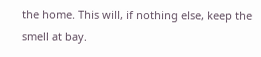the home. This will, if nothing else, keep the smell at bay.